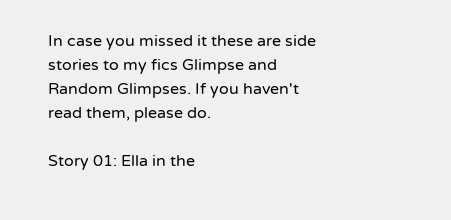In case you missed it these are side stories to my fics Glimpse and Random Glimpses. If you haven't read them, please do.

Story 01: Ella in the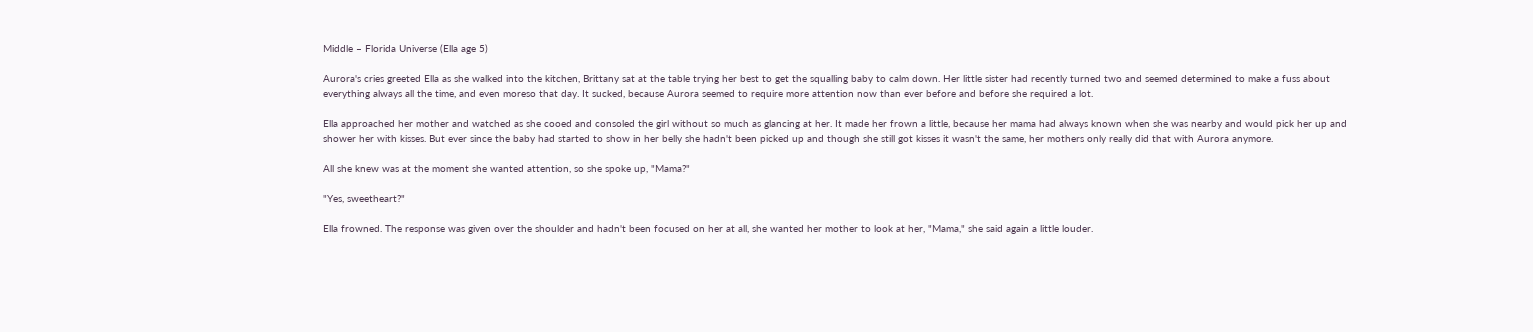Middle – Florida Universe (Ella age 5)

Aurora's cries greeted Ella as she walked into the kitchen, Brittany sat at the table trying her best to get the squalling baby to calm down. Her little sister had recently turned two and seemed determined to make a fuss about everything always all the time, and even moreso that day. It sucked, because Aurora seemed to require more attention now than ever before and before she required a lot.

Ella approached her mother and watched as she cooed and consoled the girl without so much as glancing at her. It made her frown a little, because her mama had always known when she was nearby and would pick her up and shower her with kisses. But ever since the baby had started to show in her belly she hadn't been picked up and though she still got kisses it wasn't the same, her mothers only really did that with Aurora anymore.

All she knew was at the moment she wanted attention, so she spoke up, "Mama?"

"Yes, sweetheart?"

Ella frowned. The response was given over the shoulder and hadn't been focused on her at all, she wanted her mother to look at her, "Mama," she said again a little louder.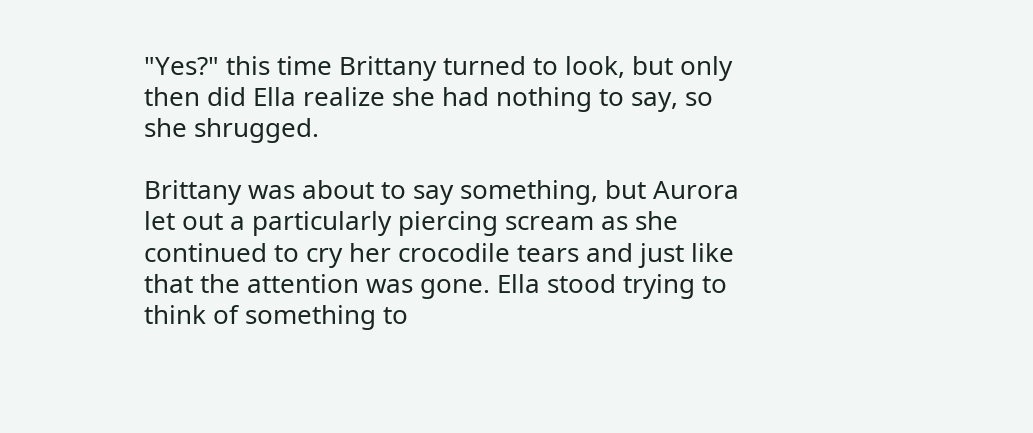"Yes?" this time Brittany turned to look, but only then did Ella realize she had nothing to say, so she shrugged.

Brittany was about to say something, but Aurora let out a particularly piercing scream as she continued to cry her crocodile tears and just like that the attention was gone. Ella stood trying to think of something to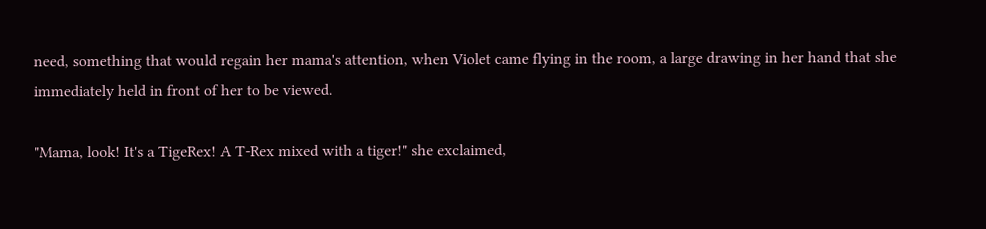need, something that would regain her mama's attention, when Violet came flying in the room, a large drawing in her hand that she immediately held in front of her to be viewed.

"Mama, look! It's a TigeRex! A T-Rex mixed with a tiger!" she exclaimed,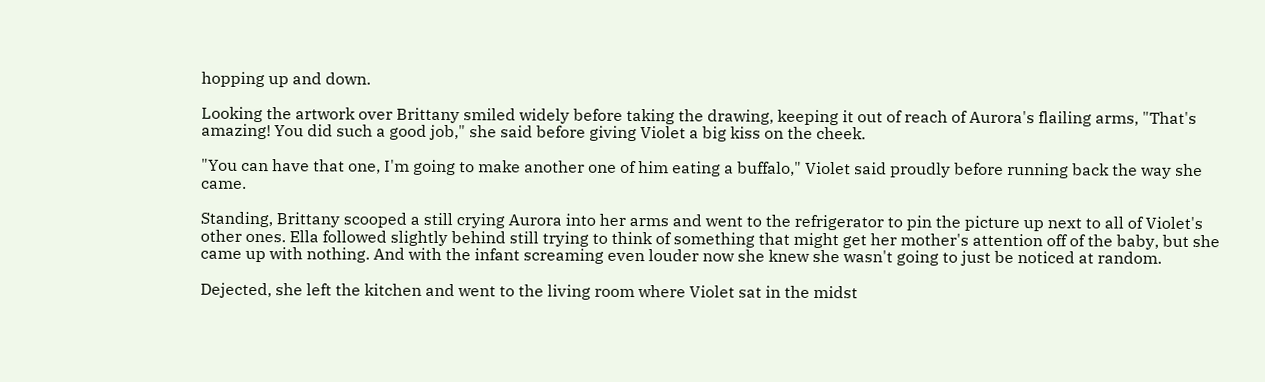hopping up and down.

Looking the artwork over Brittany smiled widely before taking the drawing, keeping it out of reach of Aurora's flailing arms, "That's amazing! You did such a good job," she said before giving Violet a big kiss on the cheek.

"You can have that one, I'm going to make another one of him eating a buffalo," Violet said proudly before running back the way she came.

Standing, Brittany scooped a still crying Aurora into her arms and went to the refrigerator to pin the picture up next to all of Violet's other ones. Ella followed slightly behind still trying to think of something that might get her mother's attention off of the baby, but she came up with nothing. And with the infant screaming even louder now she knew she wasn't going to just be noticed at random.

Dejected, she left the kitchen and went to the living room where Violet sat in the midst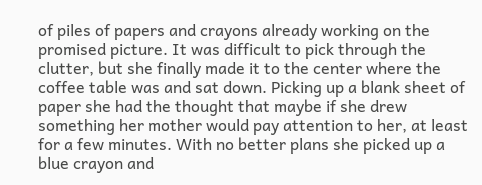of piles of papers and crayons already working on the promised picture. It was difficult to pick through the clutter, but she finally made it to the center where the coffee table was and sat down. Picking up a blank sheet of paper she had the thought that maybe if she drew something her mother would pay attention to her, at least for a few minutes. With no better plans she picked up a blue crayon and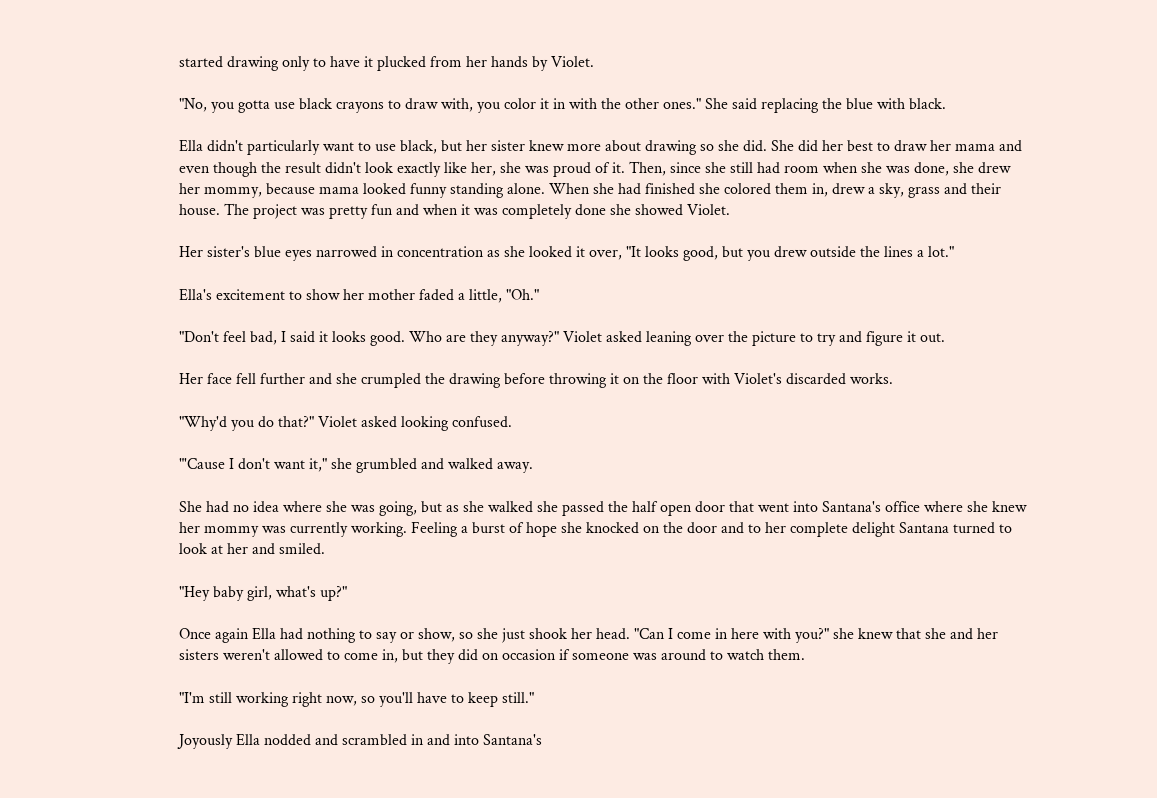started drawing only to have it plucked from her hands by Violet.

"No, you gotta use black crayons to draw with, you color it in with the other ones." She said replacing the blue with black.

Ella didn't particularly want to use black, but her sister knew more about drawing so she did. She did her best to draw her mama and even though the result didn't look exactly like her, she was proud of it. Then, since she still had room when she was done, she drew her mommy, because mama looked funny standing alone. When she had finished she colored them in, drew a sky, grass and their house. The project was pretty fun and when it was completely done she showed Violet.

Her sister's blue eyes narrowed in concentration as she looked it over, "It looks good, but you drew outside the lines a lot."

Ella's excitement to show her mother faded a little, "Oh."

"Don't feel bad, I said it looks good. Who are they anyway?" Violet asked leaning over the picture to try and figure it out.

Her face fell further and she crumpled the drawing before throwing it on the floor with Violet's discarded works.

"Why'd you do that?" Violet asked looking confused.

"'Cause I don't want it," she grumbled and walked away.

She had no idea where she was going, but as she walked she passed the half open door that went into Santana's office where she knew her mommy was currently working. Feeling a burst of hope she knocked on the door and to her complete delight Santana turned to look at her and smiled.

"Hey baby girl, what's up?"

Once again Ella had nothing to say or show, so she just shook her head. "Can I come in here with you?" she knew that she and her sisters weren't allowed to come in, but they did on occasion if someone was around to watch them.

"I'm still working right now, so you'll have to keep still."

Joyously Ella nodded and scrambled in and into Santana's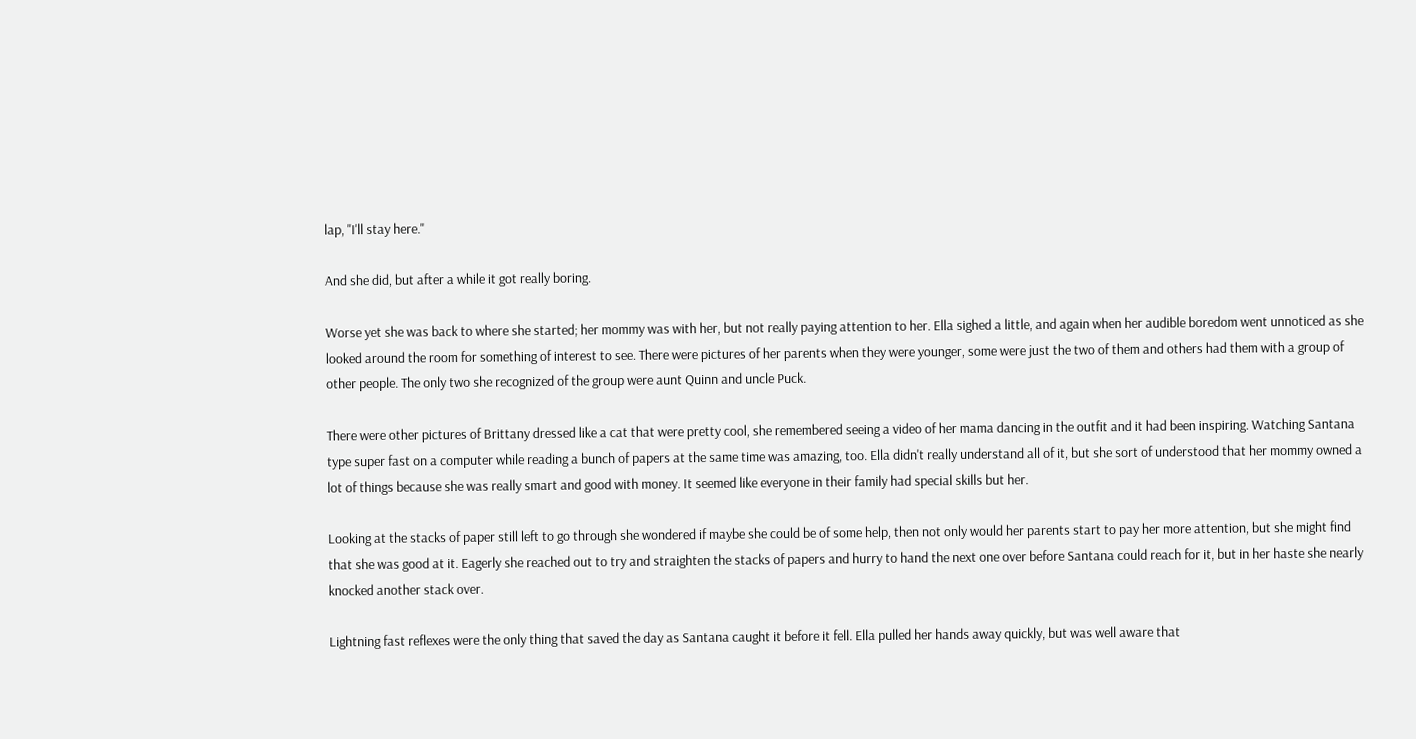lap, "I'll stay here."

And she did, but after a while it got really boring.

Worse yet she was back to where she started; her mommy was with her, but not really paying attention to her. Ella sighed a little, and again when her audible boredom went unnoticed as she looked around the room for something of interest to see. There were pictures of her parents when they were younger, some were just the two of them and others had them with a group of other people. The only two she recognized of the group were aunt Quinn and uncle Puck.

There were other pictures of Brittany dressed like a cat that were pretty cool, she remembered seeing a video of her mama dancing in the outfit and it had been inspiring. Watching Santana type super fast on a computer while reading a bunch of papers at the same time was amazing, too. Ella didn't really understand all of it, but she sort of understood that her mommy owned a lot of things because she was really smart and good with money. It seemed like everyone in their family had special skills but her.

Looking at the stacks of paper still left to go through she wondered if maybe she could be of some help, then not only would her parents start to pay her more attention, but she might find that she was good at it. Eagerly she reached out to try and straighten the stacks of papers and hurry to hand the next one over before Santana could reach for it, but in her haste she nearly knocked another stack over.

Lightning fast reflexes were the only thing that saved the day as Santana caught it before it fell. Ella pulled her hands away quickly, but was well aware that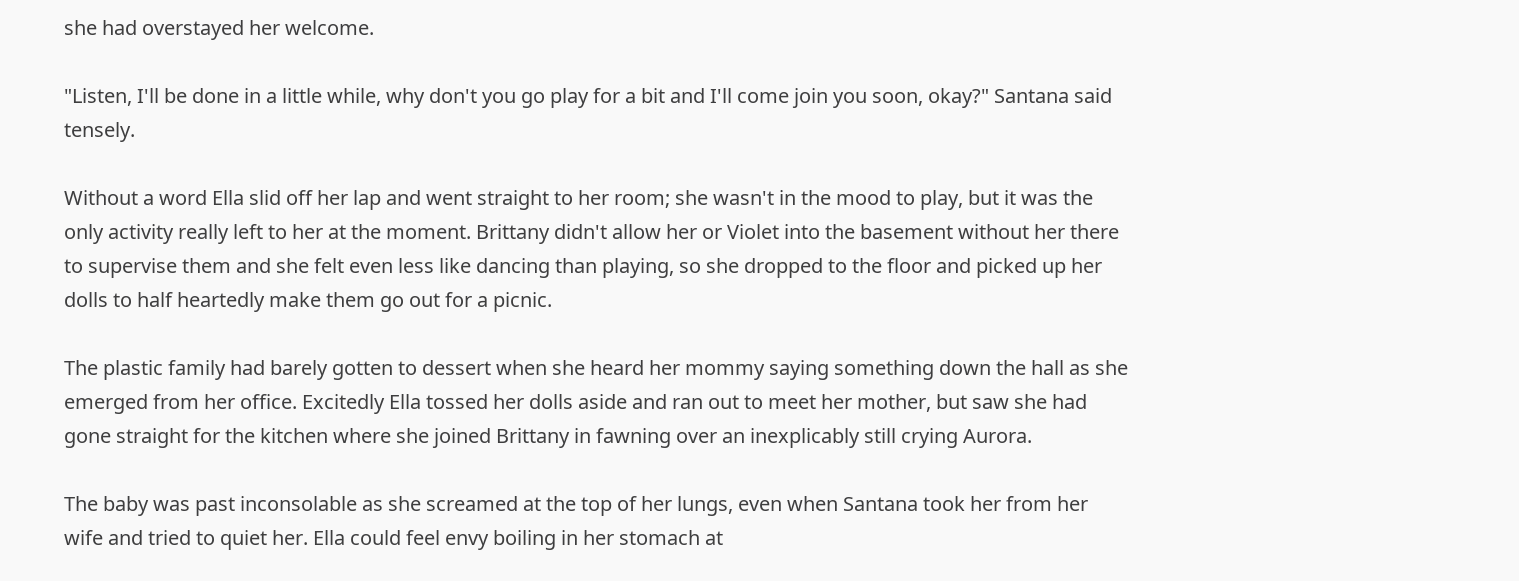she had overstayed her welcome.

"Listen, I'll be done in a little while, why don't you go play for a bit and I'll come join you soon, okay?" Santana said tensely.

Without a word Ella slid off her lap and went straight to her room; she wasn't in the mood to play, but it was the only activity really left to her at the moment. Brittany didn't allow her or Violet into the basement without her there to supervise them and she felt even less like dancing than playing, so she dropped to the floor and picked up her dolls to half heartedly make them go out for a picnic.

The plastic family had barely gotten to dessert when she heard her mommy saying something down the hall as she emerged from her office. Excitedly Ella tossed her dolls aside and ran out to meet her mother, but saw she had gone straight for the kitchen where she joined Brittany in fawning over an inexplicably still crying Aurora.

The baby was past inconsolable as she screamed at the top of her lungs, even when Santana took her from her wife and tried to quiet her. Ella could feel envy boiling in her stomach at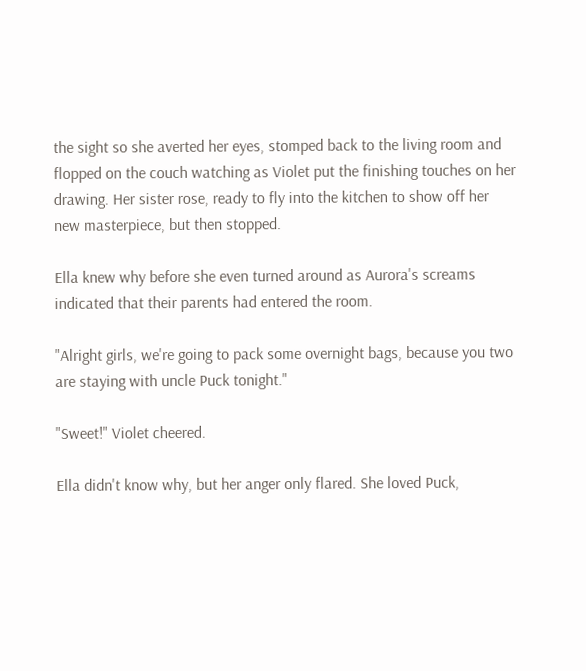the sight so she averted her eyes, stomped back to the living room and flopped on the couch watching as Violet put the finishing touches on her drawing. Her sister rose, ready to fly into the kitchen to show off her new masterpiece, but then stopped.

Ella knew why before she even turned around as Aurora's screams indicated that their parents had entered the room.

"Alright girls, we're going to pack some overnight bags, because you two are staying with uncle Puck tonight."

"Sweet!" Violet cheered.

Ella didn't know why, but her anger only flared. She loved Puck,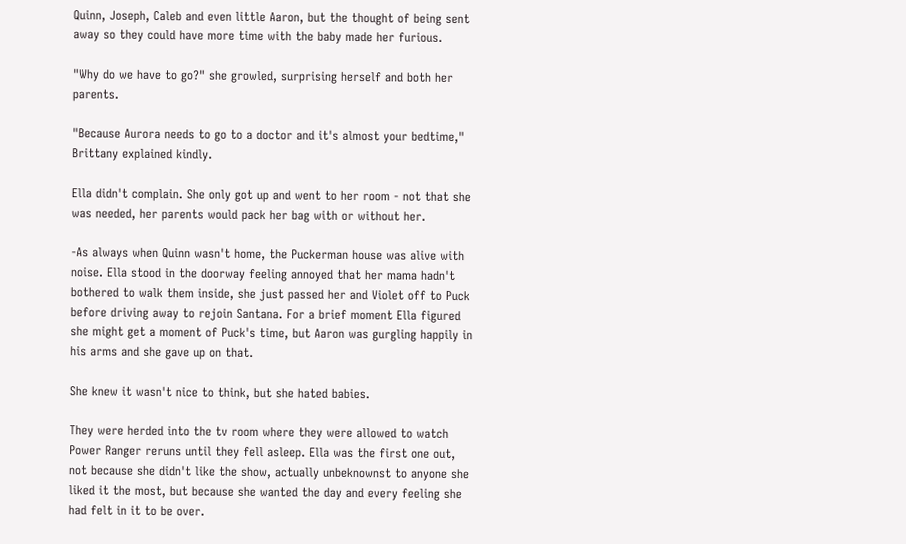Quinn, Joseph, Caleb and even little Aaron, but the thought of being sent away so they could have more time with the baby made her furious.

"Why do we have to go?" she growled, surprising herself and both her parents.

"Because Aurora needs to go to a doctor and it's almost your bedtime," Brittany explained kindly.

Ella didn't complain. She only got up and went to her room - not that she was needed, her parents would pack her bag with or without her.

-As always when Quinn wasn't home, the Puckerman house was alive with noise. Ella stood in the doorway feeling annoyed that her mama hadn't bothered to walk them inside, she just passed her and Violet off to Puck before driving away to rejoin Santana. For a brief moment Ella figured she might get a moment of Puck's time, but Aaron was gurgling happily in his arms and she gave up on that.

She knew it wasn't nice to think, but she hated babies.

They were herded into the tv room where they were allowed to watch Power Ranger reruns until they fell asleep. Ella was the first one out, not because she didn't like the show, actually unbeknownst to anyone she liked it the most, but because she wanted the day and every feeling she had felt in it to be over.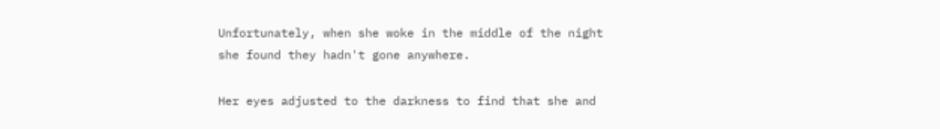Unfortunately, when she woke in the middle of the night she found they hadn't gone anywhere.

Her eyes adjusted to the darkness to find that she and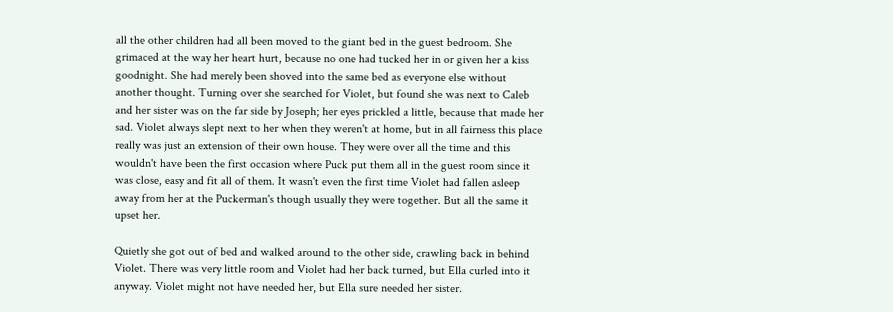all the other children had all been moved to the giant bed in the guest bedroom. She grimaced at the way her heart hurt, because no one had tucked her in or given her a kiss goodnight. She had merely been shoved into the same bed as everyone else without another thought. Turning over she searched for Violet, but found she was next to Caleb and her sister was on the far side by Joseph; her eyes prickled a little, because that made her sad. Violet always slept next to her when they weren't at home, but in all fairness this place really was just an extension of their own house. They were over all the time and this wouldn't have been the first occasion where Puck put them all in the guest room since it was close, easy and fit all of them. It wasn't even the first time Violet had fallen asleep away from her at the Puckerman's though usually they were together. But all the same it upset her.

Quietly she got out of bed and walked around to the other side, crawling back in behind Violet. There was very little room and Violet had her back turned, but Ella curled into it anyway. Violet might not have needed her, but Ella sure needed her sister.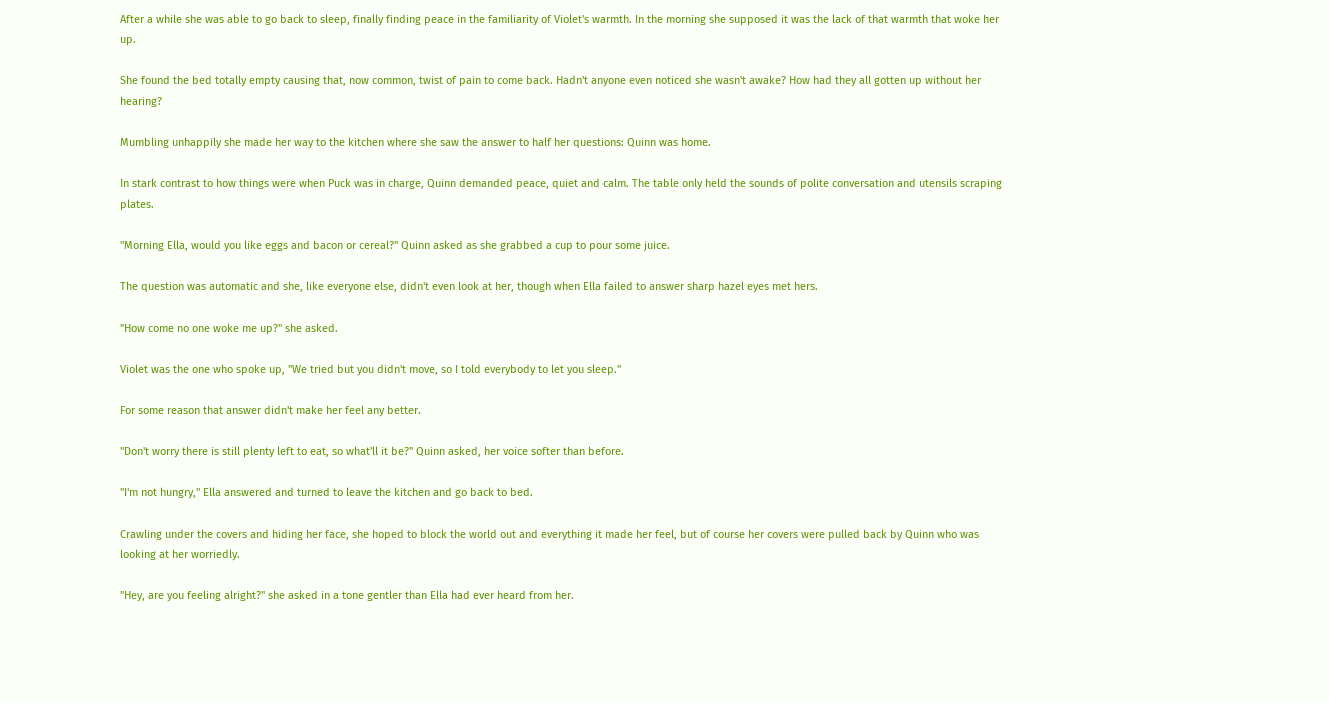After a while she was able to go back to sleep, finally finding peace in the familiarity of Violet's warmth. In the morning she supposed it was the lack of that warmth that woke her up.

She found the bed totally empty causing that, now common, twist of pain to come back. Hadn't anyone even noticed she wasn't awake? How had they all gotten up without her hearing?

Mumbling unhappily she made her way to the kitchen where she saw the answer to half her questions: Quinn was home.

In stark contrast to how things were when Puck was in charge, Quinn demanded peace, quiet and calm. The table only held the sounds of polite conversation and utensils scraping plates.

"Morning Ella, would you like eggs and bacon or cereal?" Quinn asked as she grabbed a cup to pour some juice.

The question was automatic and she, like everyone else, didn't even look at her, though when Ella failed to answer sharp hazel eyes met hers.

"How come no one woke me up?" she asked.

Violet was the one who spoke up, "We tried but you didn't move, so I told everybody to let you sleep."

For some reason that answer didn't make her feel any better.

"Don't worry there is still plenty left to eat, so what'll it be?" Quinn asked, her voice softer than before.

"I'm not hungry," Ella answered and turned to leave the kitchen and go back to bed.

Crawling under the covers and hiding her face, she hoped to block the world out and everything it made her feel, but of course her covers were pulled back by Quinn who was looking at her worriedly.

"Hey, are you feeling alright?" she asked in a tone gentler than Ella had ever heard from her.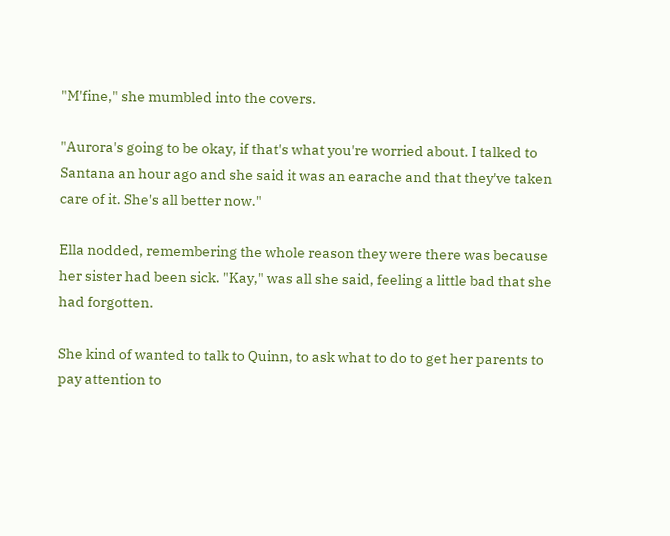"M'fine," she mumbled into the covers.

"Aurora's going to be okay, if that's what you're worried about. I talked to Santana an hour ago and she said it was an earache and that they've taken care of it. She's all better now."

Ella nodded, remembering the whole reason they were there was because her sister had been sick. "Kay," was all she said, feeling a little bad that she had forgotten.

She kind of wanted to talk to Quinn, to ask what to do to get her parents to pay attention to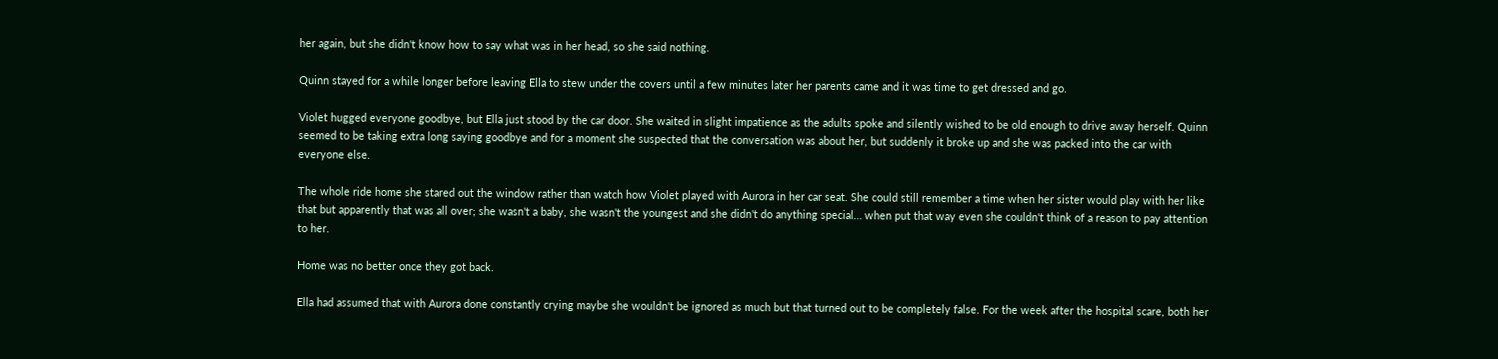her again, but she didn't know how to say what was in her head, so she said nothing.

Quinn stayed for a while longer before leaving Ella to stew under the covers until a few minutes later her parents came and it was time to get dressed and go.

Violet hugged everyone goodbye, but Ella just stood by the car door. She waited in slight impatience as the adults spoke and silently wished to be old enough to drive away herself. Quinn seemed to be taking extra long saying goodbye and for a moment she suspected that the conversation was about her, but suddenly it broke up and she was packed into the car with everyone else.

The whole ride home she stared out the window rather than watch how Violet played with Aurora in her car seat. She could still remember a time when her sister would play with her like that but apparently that was all over; she wasn't a baby, she wasn't the youngest and she didn't do anything special… when put that way even she couldn't think of a reason to pay attention to her.

Home was no better once they got back.

Ella had assumed that with Aurora done constantly crying maybe she wouldn't be ignored as much but that turned out to be completely false. For the week after the hospital scare, both her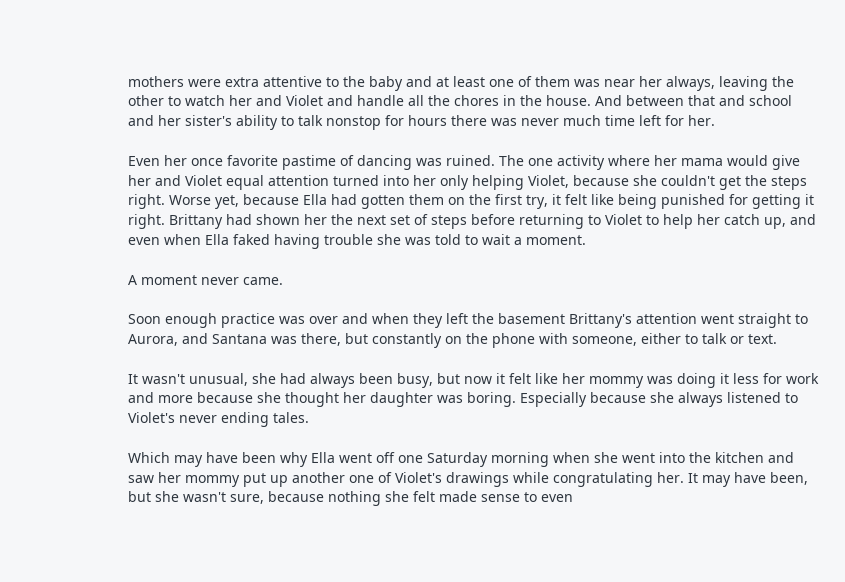mothers were extra attentive to the baby and at least one of them was near her always, leaving the other to watch her and Violet and handle all the chores in the house. And between that and school and her sister's ability to talk nonstop for hours there was never much time left for her.

Even her once favorite pastime of dancing was ruined. The one activity where her mama would give her and Violet equal attention turned into her only helping Violet, because she couldn't get the steps right. Worse yet, because Ella had gotten them on the first try, it felt like being punished for getting it right. Brittany had shown her the next set of steps before returning to Violet to help her catch up, and even when Ella faked having trouble she was told to wait a moment.

A moment never came.

Soon enough practice was over and when they left the basement Brittany's attention went straight to Aurora, and Santana was there, but constantly on the phone with someone, either to talk or text.

It wasn't unusual, she had always been busy, but now it felt like her mommy was doing it less for work and more because she thought her daughter was boring. Especially because she always listened to Violet's never ending tales.

Which may have been why Ella went off one Saturday morning when she went into the kitchen and saw her mommy put up another one of Violet's drawings while congratulating her. It may have been, but she wasn't sure, because nothing she felt made sense to even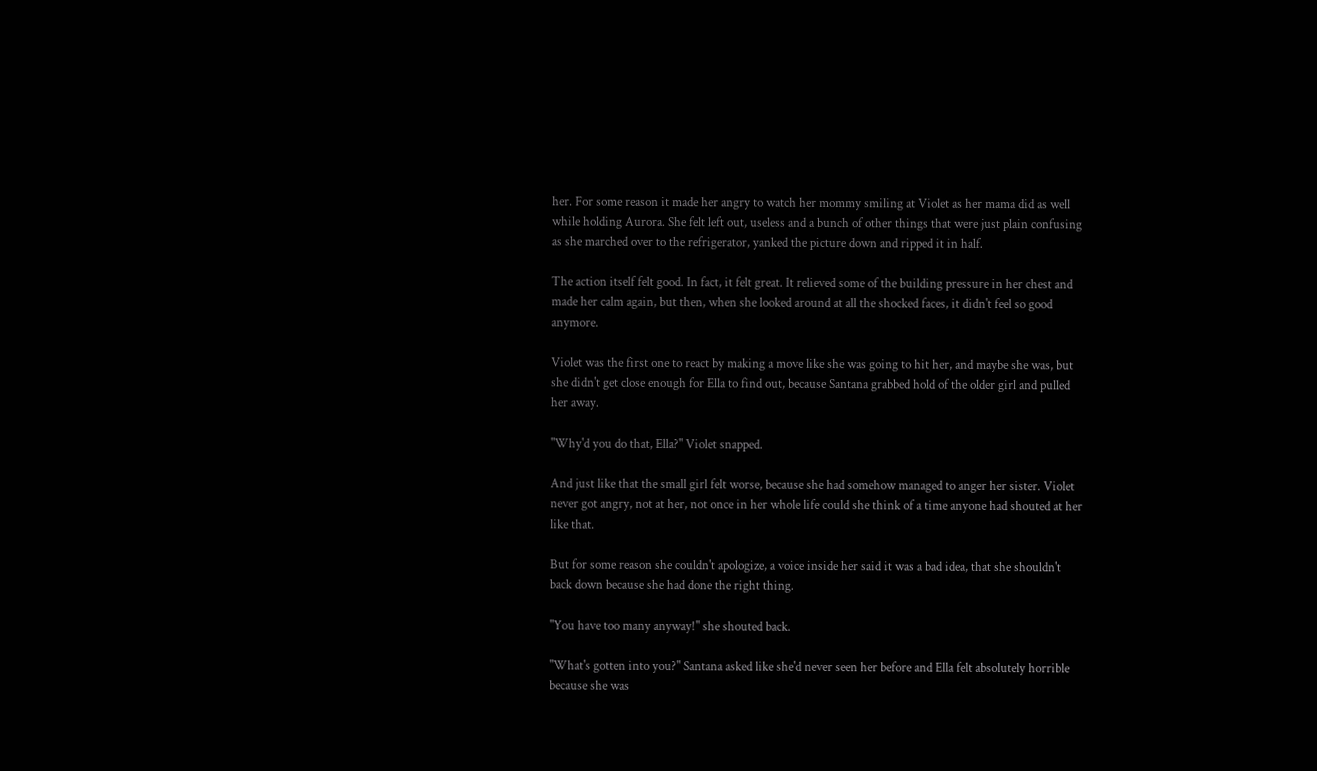her. For some reason it made her angry to watch her mommy smiling at Violet as her mama did as well while holding Aurora. She felt left out, useless and a bunch of other things that were just plain confusing as she marched over to the refrigerator, yanked the picture down and ripped it in half.

The action itself felt good. In fact, it felt great. It relieved some of the building pressure in her chest and made her calm again, but then, when she looked around at all the shocked faces, it didn't feel so good anymore.

Violet was the first one to react by making a move like she was going to hit her, and maybe she was, but she didn't get close enough for Ella to find out, because Santana grabbed hold of the older girl and pulled her away.

"Why'd you do that, Ella?" Violet snapped.

And just like that the small girl felt worse, because she had somehow managed to anger her sister. Violet never got angry, not at her, not once in her whole life could she think of a time anyone had shouted at her like that.

But for some reason she couldn't apologize, a voice inside her said it was a bad idea, that she shouldn't back down because she had done the right thing.

"You have too many anyway!" she shouted back.

"What's gotten into you?" Santana asked like she'd never seen her before and Ella felt absolutely horrible because she was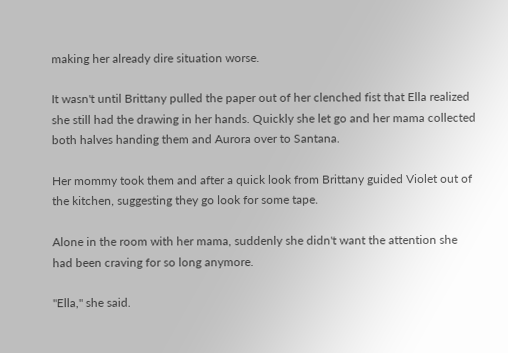making her already dire situation worse.

It wasn't until Brittany pulled the paper out of her clenched fist that Ella realized she still had the drawing in her hands. Quickly she let go and her mama collected both halves handing them and Aurora over to Santana.

Her mommy took them and after a quick look from Brittany guided Violet out of the kitchen, suggesting they go look for some tape.

Alone in the room with her mama, suddenly she didn't want the attention she had been craving for so long anymore.

"Ella," she said.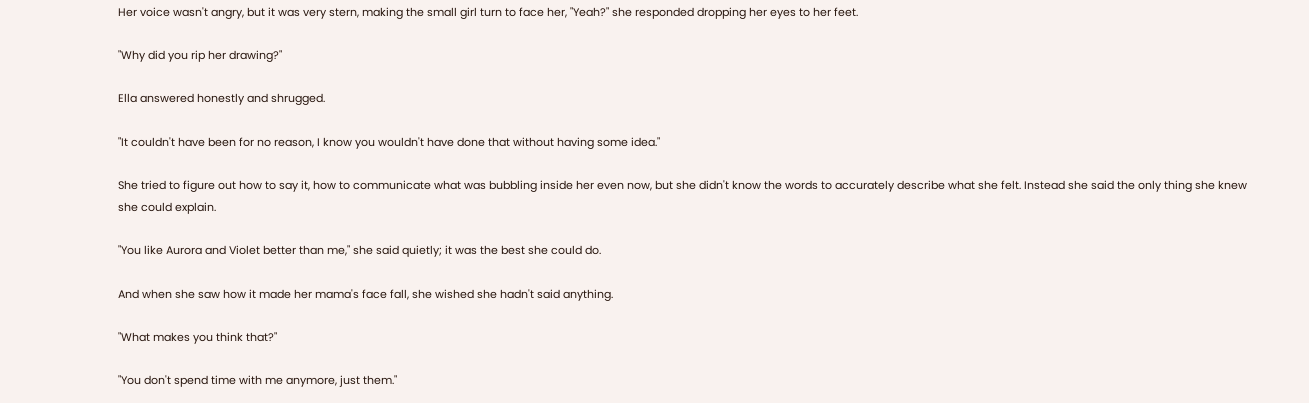Her voice wasn't angry, but it was very stern, making the small girl turn to face her, "Yeah?" she responded dropping her eyes to her feet.

"Why did you rip her drawing?"

Ella answered honestly and shrugged.

"It couldn't have been for no reason, I know you wouldn't have done that without having some idea."

She tried to figure out how to say it, how to communicate what was bubbling inside her even now, but she didn't know the words to accurately describe what she felt. Instead she said the only thing she knew she could explain.

"You like Aurora and Violet better than me," she said quietly; it was the best she could do.

And when she saw how it made her mama's face fall, she wished she hadn't said anything.

"What makes you think that?"

"You don't spend time with me anymore, just them."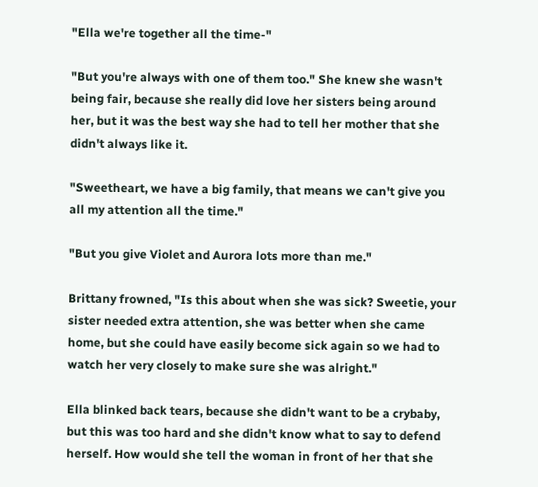"Ella we're together all the time-"

"But you're always with one of them too." She knew she wasn't being fair, because she really did love her sisters being around her, but it was the best way she had to tell her mother that she didn't always like it.

"Sweetheart, we have a big family, that means we can't give you all my attention all the time."

"But you give Violet and Aurora lots more than me."

Brittany frowned, "Is this about when she was sick? Sweetie, your sister needed extra attention, she was better when she came home, but she could have easily become sick again so we had to watch her very closely to make sure she was alright."

Ella blinked back tears, because she didn't want to be a crybaby, but this was too hard and she didn't know what to say to defend herself. How would she tell the woman in front of her that she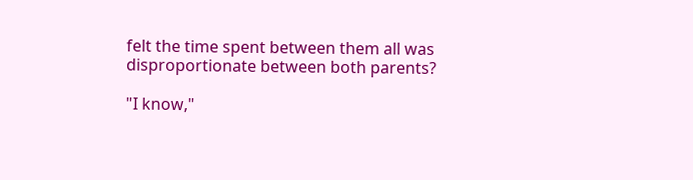felt the time spent between them all was disproportionate between both parents?

"I know,"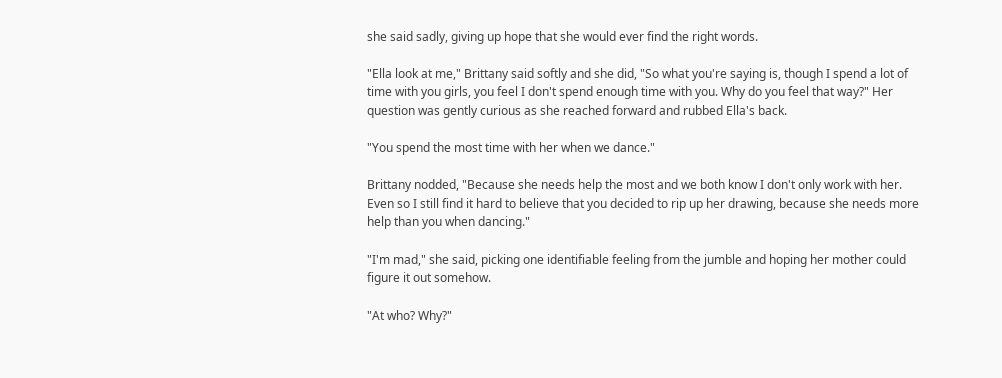she said sadly, giving up hope that she would ever find the right words.

"Ella look at me," Brittany said softly and she did, "So what you're saying is, though I spend a lot of time with you girls, you feel I don't spend enough time with you. Why do you feel that way?" Her question was gently curious as she reached forward and rubbed Ella's back.

"You spend the most time with her when we dance."

Brittany nodded, "Because she needs help the most and we both know I don't only work with her. Even so I still find it hard to believe that you decided to rip up her drawing, because she needs more help than you when dancing."

"I'm mad," she said, picking one identifiable feeling from the jumble and hoping her mother could figure it out somehow.

"At who? Why?"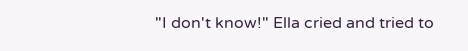"I don't know!" Ella cried and tried to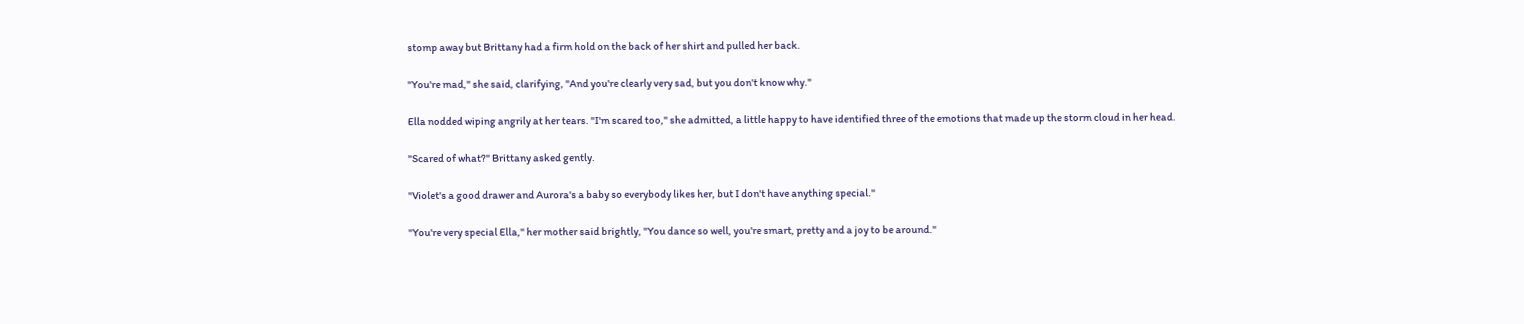stomp away but Brittany had a firm hold on the back of her shirt and pulled her back.

"You're mad," she said, clarifying, "And you're clearly very sad, but you don't know why."

Ella nodded wiping angrily at her tears. "I'm scared too," she admitted, a little happy to have identified three of the emotions that made up the storm cloud in her head.

"Scared of what?" Brittany asked gently.

"Violet's a good drawer and Aurora's a baby so everybody likes her, but I don't have anything special."

"You're very special Ella," her mother said brightly, "You dance so well, you're smart, pretty and a joy to be around."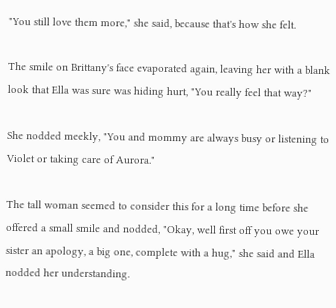"You still love them more," she said, because that's how she felt.

The smile on Brittany's face evaporated again, leaving her with a blank look that Ella was sure was hiding hurt, "You really feel that way?"

She nodded meekly, "You and mommy are always busy or listening to Violet or taking care of Aurora."

The tall woman seemed to consider this for a long time before she offered a small smile and nodded, "Okay, well first off you owe your sister an apology, a big one, complete with a hug," she said and Ella nodded her understanding.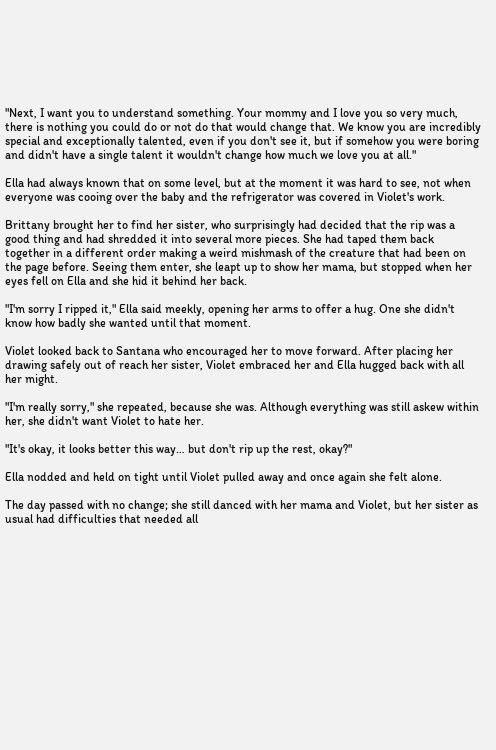"Next, I want you to understand something. Your mommy and I love you so very much, there is nothing you could do or not do that would change that. We know you are incredibly special and exceptionally talented, even if you don't see it, but if somehow you were boring and didn't have a single talent it wouldn't change how much we love you at all."

Ella had always known that on some level, but at the moment it was hard to see, not when everyone was cooing over the baby and the refrigerator was covered in Violet's work.

Brittany brought her to find her sister, who surprisingly had decided that the rip was a good thing and had shredded it into several more pieces. She had taped them back together in a different order making a weird mishmash of the creature that had been on the page before. Seeing them enter, she leapt up to show her mama, but stopped when her eyes fell on Ella and she hid it behind her back.

"I'm sorry I ripped it," Ella said meekly, opening her arms to offer a hug. One she didn't know how badly she wanted until that moment.

Violet looked back to Santana who encouraged her to move forward. After placing her drawing safely out of reach her sister, Violet embraced her and Ella hugged back with all her might.

"I'm really sorry," she repeated, because she was. Although everything was still askew within her, she didn't want Violet to hate her.

"It's okay, it looks better this way… but don't rip up the rest, okay?"

Ella nodded and held on tight until Violet pulled away and once again she felt alone.

The day passed with no change; she still danced with her mama and Violet, but her sister as usual had difficulties that needed all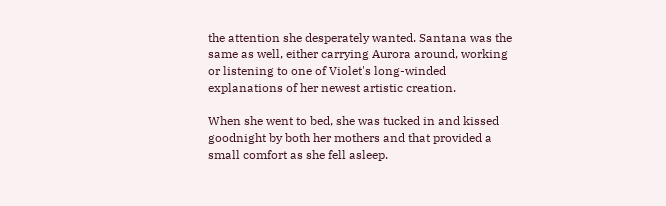the attention she desperately wanted. Santana was the same as well, either carrying Aurora around, working or listening to one of Violet's long-winded explanations of her newest artistic creation.

When she went to bed, she was tucked in and kissed goodnight by both her mothers and that provided a small comfort as she fell asleep.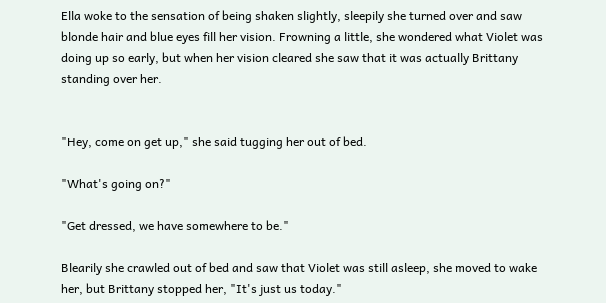Ella woke to the sensation of being shaken slightly, sleepily she turned over and saw blonde hair and blue eyes fill her vision. Frowning a little, she wondered what Violet was doing up so early, but when her vision cleared she saw that it was actually Brittany standing over her.


"Hey, come on get up," she said tugging her out of bed.

"What's going on?"

"Get dressed, we have somewhere to be."

Blearily she crawled out of bed and saw that Violet was still asleep, she moved to wake her, but Brittany stopped her, "It's just us today."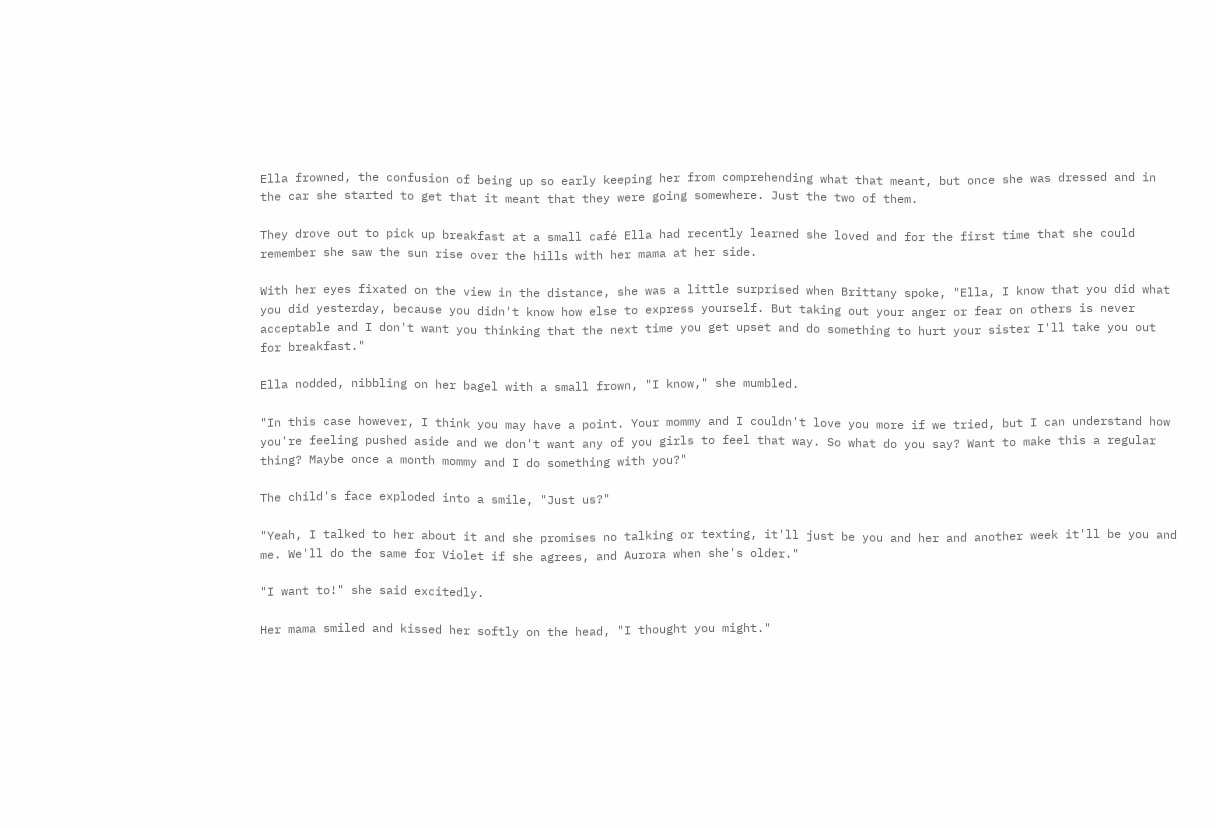Ella frowned, the confusion of being up so early keeping her from comprehending what that meant, but once she was dressed and in the car she started to get that it meant that they were going somewhere. Just the two of them.

They drove out to pick up breakfast at a small café Ella had recently learned she loved and for the first time that she could remember she saw the sun rise over the hills with her mama at her side.

With her eyes fixated on the view in the distance, she was a little surprised when Brittany spoke, "Ella, I know that you did what you did yesterday, because you didn't know how else to express yourself. But taking out your anger or fear on others is never acceptable and I don't want you thinking that the next time you get upset and do something to hurt your sister I'll take you out for breakfast."

Ella nodded, nibbling on her bagel with a small frown, "I know," she mumbled.

"In this case however, I think you may have a point. Your mommy and I couldn't love you more if we tried, but I can understand how you're feeling pushed aside and we don't want any of you girls to feel that way. So what do you say? Want to make this a regular thing? Maybe once a month mommy and I do something with you?"

The child's face exploded into a smile, "Just us?"

"Yeah, I talked to her about it and she promises no talking or texting, it'll just be you and her and another week it'll be you and me. We'll do the same for Violet if she agrees, and Aurora when she's older."

"I want to!" she said excitedly.

Her mama smiled and kissed her softly on the head, "I thought you might."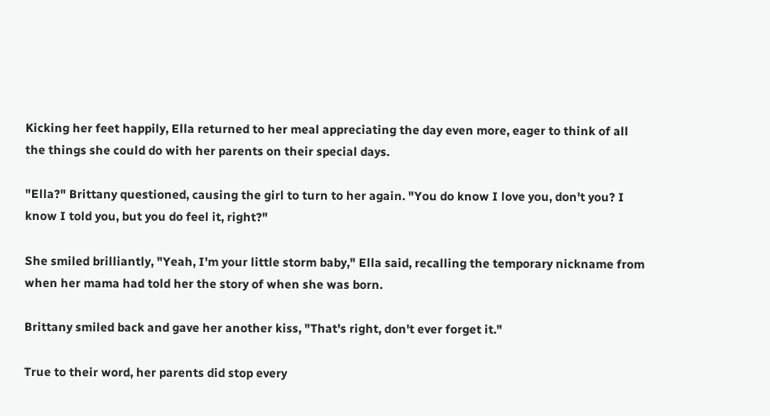Kicking her feet happily, Ella returned to her meal appreciating the day even more, eager to think of all the things she could do with her parents on their special days.

"Ella?" Brittany questioned, causing the girl to turn to her again. "You do know I love you, don't you? I know I told you, but you do feel it, right?"

She smiled brilliantly, "Yeah, I'm your little storm baby," Ella said, recalling the temporary nickname from when her mama had told her the story of when she was born.

Brittany smiled back and gave her another kiss, "That's right, don't ever forget it."

True to their word, her parents did stop every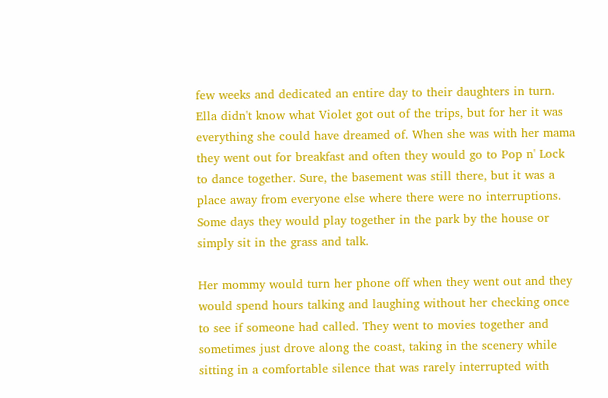few weeks and dedicated an entire day to their daughters in turn. Ella didn't know what Violet got out of the trips, but for her it was everything she could have dreamed of. When she was with her mama they went out for breakfast and often they would go to Pop n' Lock to dance together. Sure, the basement was still there, but it was a place away from everyone else where there were no interruptions. Some days they would play together in the park by the house or simply sit in the grass and talk.

Her mommy would turn her phone off when they went out and they would spend hours talking and laughing without her checking once to see if someone had called. They went to movies together and sometimes just drove along the coast, taking in the scenery while sitting in a comfortable silence that was rarely interrupted with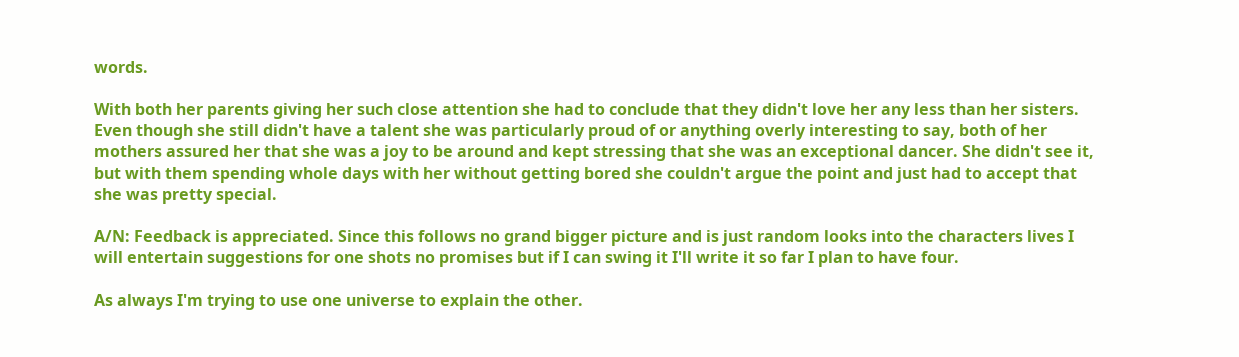words.

With both her parents giving her such close attention she had to conclude that they didn't love her any less than her sisters. Even though she still didn't have a talent she was particularly proud of or anything overly interesting to say, both of her mothers assured her that she was a joy to be around and kept stressing that she was an exceptional dancer. She didn't see it, but with them spending whole days with her without getting bored she couldn't argue the point and just had to accept that she was pretty special.

A/N: Feedback is appreciated. Since this follows no grand bigger picture and is just random looks into the characters lives I will entertain suggestions for one shots no promises but if I can swing it I'll write it so far I plan to have four.

As always I'm trying to use one universe to explain the other.